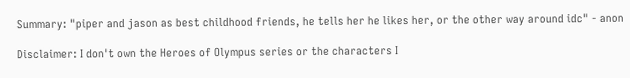Summary: "piper and jason as best childhood friends, he tells her he likes her, or the other way around idc" - anon

Disclaimer: I don't own the Heroes of Olympus series or the characters I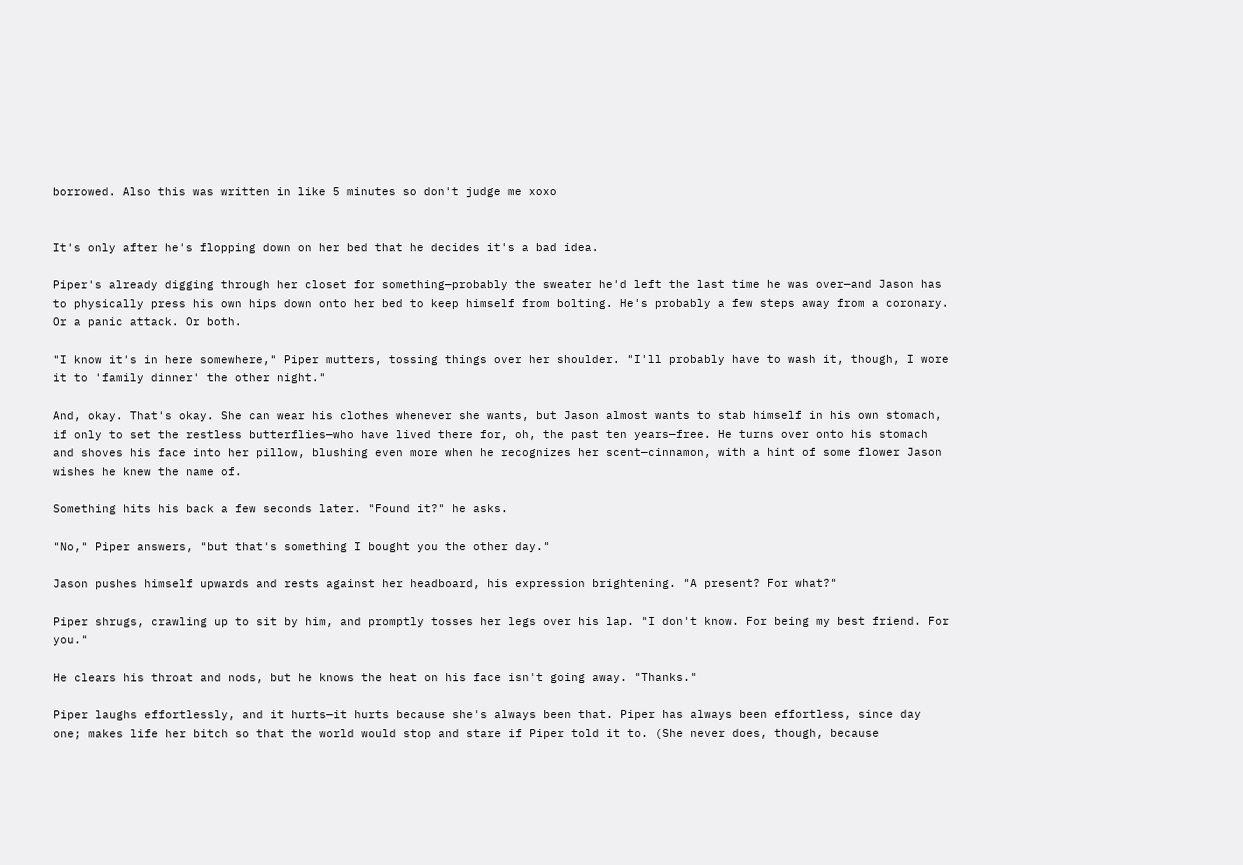borrowed. Also this was written in like 5 minutes so don't judge me xoxo


It's only after he's flopping down on her bed that he decides it's a bad idea.

Piper's already digging through her closet for something—probably the sweater he'd left the last time he was over—and Jason has to physically press his own hips down onto her bed to keep himself from bolting. He's probably a few steps away from a coronary. Or a panic attack. Or both.

"I know it's in here somewhere," Piper mutters, tossing things over her shoulder. "I'll probably have to wash it, though, I wore it to 'family dinner' the other night."

And, okay. That's okay. She can wear his clothes whenever she wants, but Jason almost wants to stab himself in his own stomach, if only to set the restless butterflies—who have lived there for, oh, the past ten years—free. He turns over onto his stomach and shoves his face into her pillow, blushing even more when he recognizes her scent—cinnamon, with a hint of some flower Jason wishes he knew the name of.

Something hits his back a few seconds later. "Found it?" he asks.

"No," Piper answers, "but that's something I bought you the other day."

Jason pushes himself upwards and rests against her headboard, his expression brightening. "A present? For what?"

Piper shrugs, crawling up to sit by him, and promptly tosses her legs over his lap. "I don't know. For being my best friend. For you."

He clears his throat and nods, but he knows the heat on his face isn't going away. "Thanks."

Piper laughs effortlessly, and it hurts—it hurts because she's always been that. Piper has always been effortless, since day one; makes life her bitch so that the world would stop and stare if Piper told it to. (She never does, though, because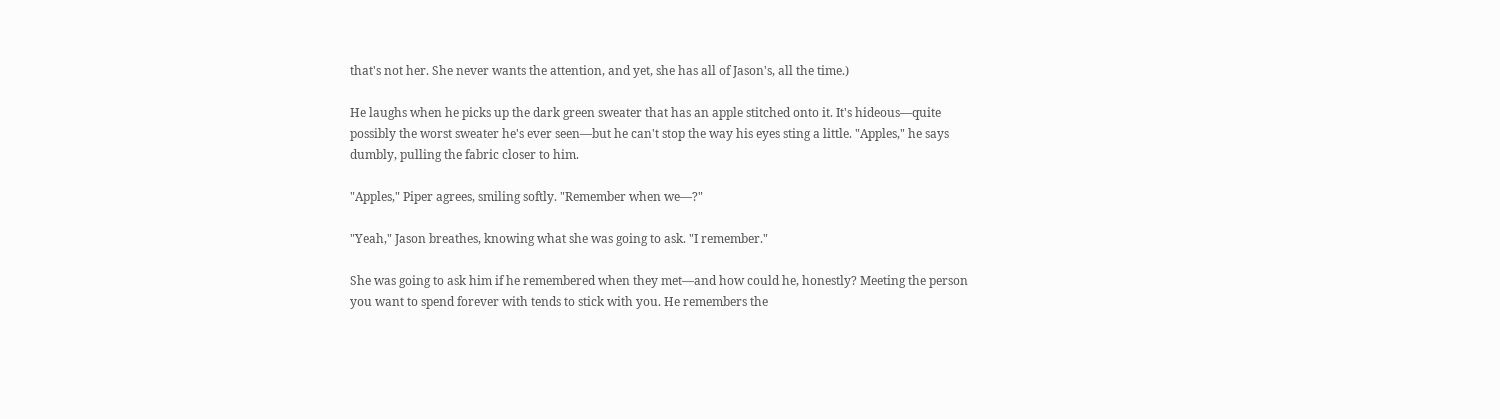that's not her. She never wants the attention, and yet, she has all of Jason's, all the time.)

He laughs when he picks up the dark green sweater that has an apple stitched onto it. It's hideous—quite possibly the worst sweater he's ever seen—but he can't stop the way his eyes sting a little. "Apples," he says dumbly, pulling the fabric closer to him.

"Apples," Piper agrees, smiling softly. "Remember when we—?"

"Yeah," Jason breathes, knowing what she was going to ask. "I remember."

She was going to ask him if he remembered when they met—and how could he, honestly? Meeting the person you want to spend forever with tends to stick with you. He remembers the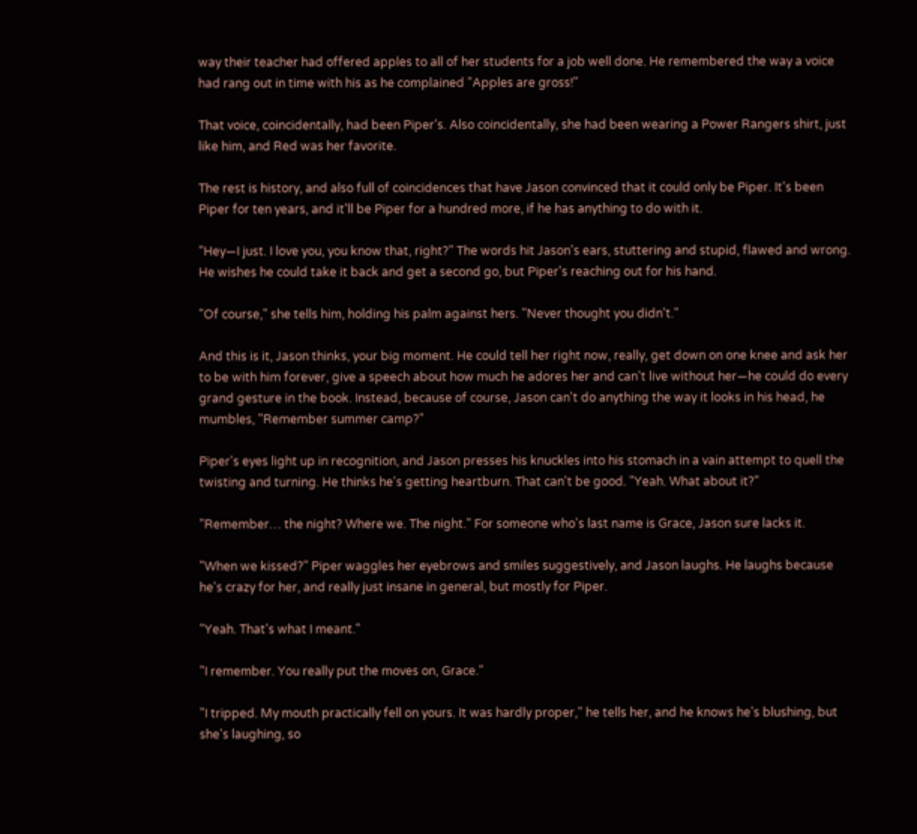way their teacher had offered apples to all of her students for a job well done. He remembered the way a voice had rang out in time with his as he complained "Apples are gross!"

That voice, coincidentally, had been Piper's. Also coincidentally, she had been wearing a Power Rangers shirt, just like him, and Red was her favorite.

The rest is history, and also full of coincidences that have Jason convinced that it could only be Piper. It's been Piper for ten years, and it'll be Piper for a hundred more, if he has anything to do with it.

"Hey—I just. I love you, you know that, right?" The words hit Jason's ears, stuttering and stupid, flawed and wrong. He wishes he could take it back and get a second go, but Piper's reaching out for his hand.

"Of course," she tells him, holding his palm against hers. "Never thought you didn't."

And this is it, Jason thinks, your big moment. He could tell her right now, really, get down on one knee and ask her to be with him forever, give a speech about how much he adores her and can't live without her—he could do every grand gesture in the book. Instead, because of course, Jason can't do anything the way it looks in his head, he mumbles, "Remember summer camp?"

Piper's eyes light up in recognition, and Jason presses his knuckles into his stomach in a vain attempt to quell the twisting and turning. He thinks he's getting heartburn. That can't be good. "Yeah. What about it?"

"Remember… the night? Where we. The night." For someone who's last name is Grace, Jason sure lacks it.

"When we kissed?" Piper waggles her eyebrows and smiles suggestively, and Jason laughs. He laughs because he's crazy for her, and really just insane in general, but mostly for Piper.

"Yeah. That's what I meant."

"I remember. You really put the moves on, Grace."

"I tripped. My mouth practically fell on yours. It was hardly proper," he tells her, and he knows he's blushing, but she's laughing, so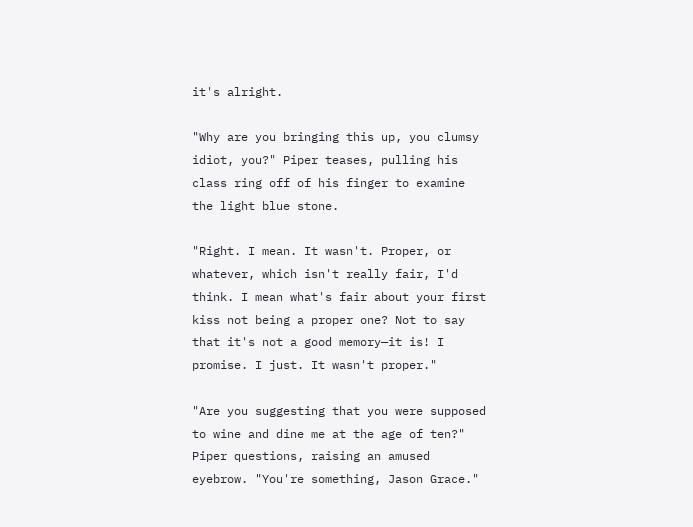it's alright.

"Why are you bringing this up, you clumsy idiot, you?" Piper teases, pulling his class ring off of his finger to examine the light blue stone.

"Right. I mean. It wasn't. Proper, or whatever, which isn't really fair, I'd think. I mean what's fair about your first kiss not being a proper one? Not to say that it's not a good memory—it is! I promise. I just. It wasn't proper."

"Are you suggesting that you were supposed to wine and dine me at the age of ten?" Piper questions, raising an amused eyebrow. "You're something, Jason Grace."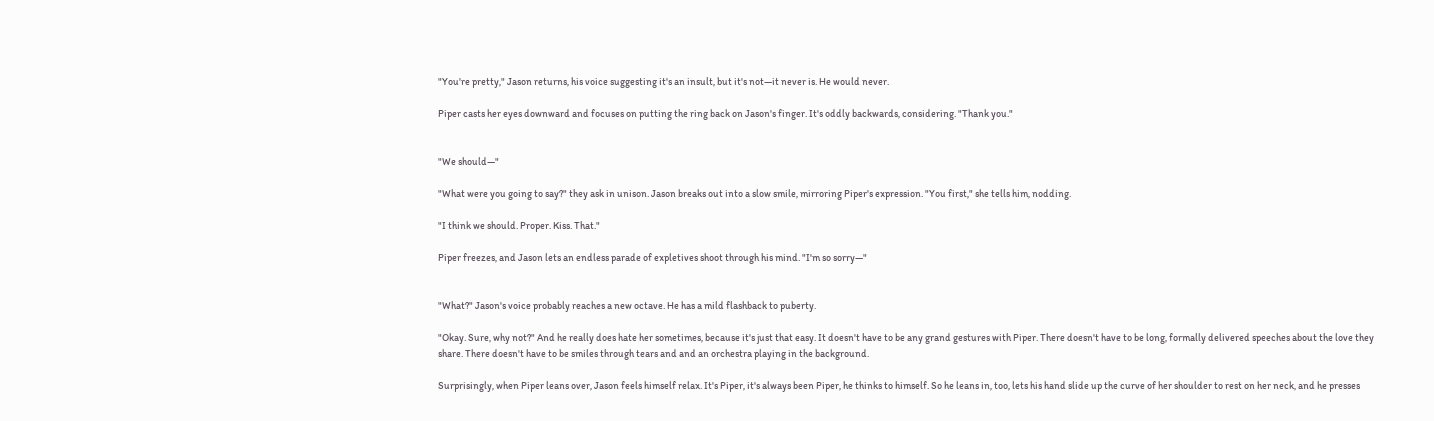"You're pretty," Jason returns, his voice suggesting it's an insult, but it's not—it never is. He would never.

Piper casts her eyes downward and focuses on putting the ring back on Jason's finger. It's oddly backwards, considering. "Thank you."


"We should—"

"What were you going to say?" they ask in unison. Jason breaks out into a slow smile, mirroring Piper's expression. "You first," she tells him, nodding.

"I think we should. Proper. Kiss. That."

Piper freezes, and Jason lets an endless parade of expletives shoot through his mind. "I'm so sorry—"


"What?" Jason's voice probably reaches a new octave. He has a mild flashback to puberty.

"Okay. Sure, why not?" And he really does hate her sometimes, because it's just that easy. It doesn't have to be any grand gestures with Piper. There doesn't have to be long, formally delivered speeches about the love they share. There doesn't have to be smiles through tears and and an orchestra playing in the background.

Surprisingly, when Piper leans over, Jason feels himself relax. It's Piper, it's always been Piper, he thinks to himself. So he leans in, too, lets his hand slide up the curve of her shoulder to rest on her neck, and he presses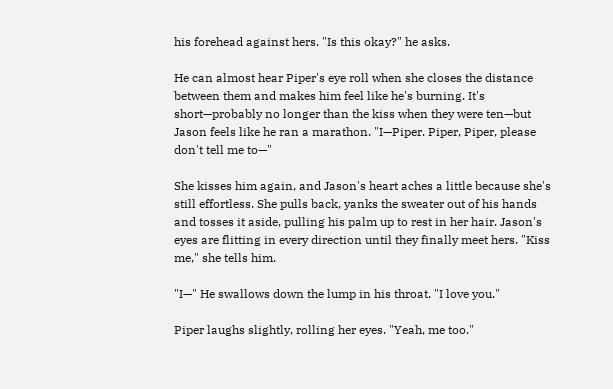his forehead against hers. "Is this okay?" he asks.

He can almost hear Piper's eye roll when she closes the distance between them and makes him feel like he's burning. It's short—probably no longer than the kiss when they were ten—but Jason feels like he ran a marathon. "I—Piper. Piper, Piper, please don't tell me to—"

She kisses him again, and Jason's heart aches a little because she's still effortless. She pulls back, yanks the sweater out of his hands and tosses it aside, pulling his palm up to rest in her hair. Jason's eyes are flitting in every direction until they finally meet hers. "Kiss me," she tells him.

"I—" He swallows down the lump in his throat. "I love you."

Piper laughs slightly, rolling her eyes. "Yeah, me too."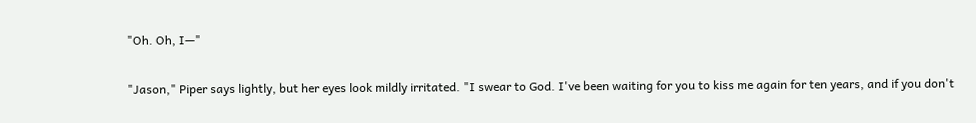"Oh. Oh, I—"

"Jason," Piper says lightly, but her eyes look mildly irritated. "I swear to God. I've been waiting for you to kiss me again for ten years, and if you don't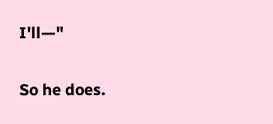I'll—"

So he does.